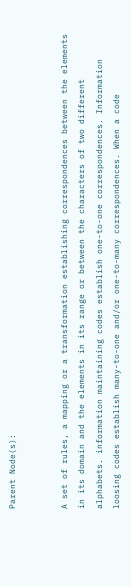Parent Node(s):


A set of rules, a mapping or a transformation establishing correspondences between the elements in its domain and the elements in its range or between the characters of two different alphabets. information maintaining codes establish one-to-one correspondences. Information loosing codes establish many-to-one and/or one-to-many correspondences. When a code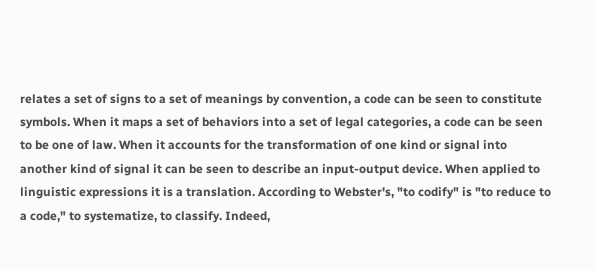relates a set of signs to a set of meanings by convention, a code can be seen to constitute symbols. When it maps a set of behaviors into a set of legal categories, a code can be seen to be one of law. When it accounts for the transformation of one kind or signal into another kind of signal it can be seen to describe an input-output device. When applied to linguistic expressions it is a translation. According to Webster's, "to codify" is "to reduce to a code," to systematize, to classify. Indeed,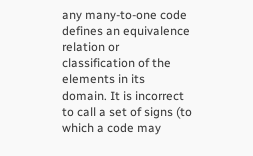any many-to-one code defines an equivalence relation or classification of the elements in its domain. It is incorrect to call a set of signs (to which a code may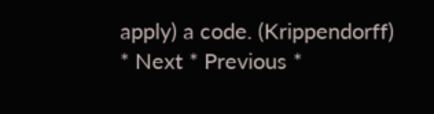apply) a code. (Krippendorff)
* Next * Previous *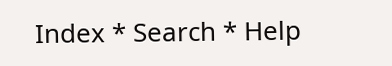Index * Search * Help